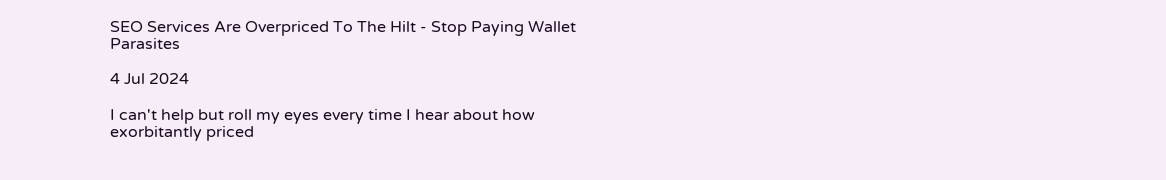SEO Services Are Overpriced To The Hilt - Stop Paying Wallet Parasites

4 Jul 2024

I can't help but roll my eyes every time I hear about how exorbitantly priced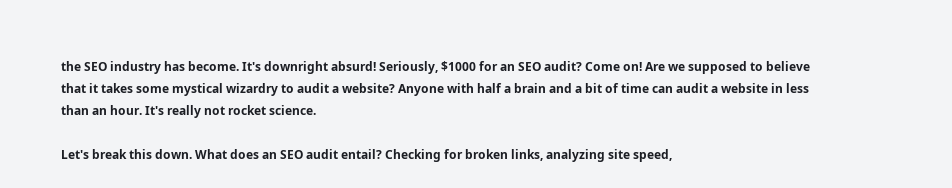the SEO industry has become. It's downright absurd! Seriously, $1000 for an SEO audit? Come on! Are we supposed to believe that it takes some mystical wizardry to audit a website? Anyone with half a brain and a bit of time can audit a website in less than an hour. It's really not rocket science.

Let's break this down. What does an SEO audit entail? Checking for broken links, analyzing site speed,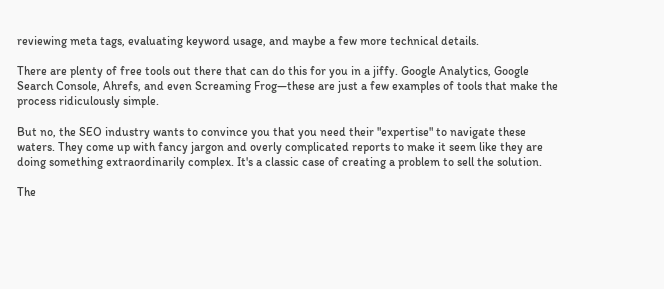reviewing meta tags, evaluating keyword usage, and maybe a few more technical details.

There are plenty of free tools out there that can do this for you in a jiffy. Google Analytics, Google Search Console, Ahrefs, and even Screaming Frog—these are just a few examples of tools that make the process ridiculously simple.

But no, the SEO industry wants to convince you that you need their "expertise" to navigate these waters. They come up with fancy jargon and overly complicated reports to make it seem like they are doing something extraordinarily complex. It's a classic case of creating a problem to sell the solution.

The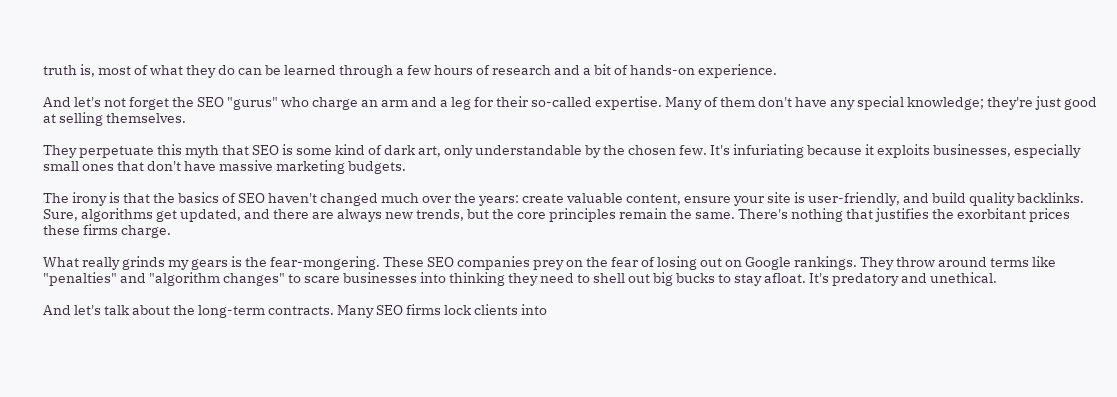truth is, most of what they do can be learned through a few hours of research and a bit of hands-on experience.

And let's not forget the SEO "gurus" who charge an arm and a leg for their so-called expertise. Many of them don't have any special knowledge; they're just good at selling themselves.

They perpetuate this myth that SEO is some kind of dark art, only understandable by the chosen few. It's infuriating because it exploits businesses, especially small ones that don't have massive marketing budgets.

The irony is that the basics of SEO haven't changed much over the years: create valuable content, ensure your site is user-friendly, and build quality backlinks. Sure, algorithms get updated, and there are always new trends, but the core principles remain the same. There's nothing that justifies the exorbitant prices these firms charge.

What really grinds my gears is the fear-mongering. These SEO companies prey on the fear of losing out on Google rankings. They throw around terms like "penalties" and "algorithm changes" to scare businesses into thinking they need to shell out big bucks to stay afloat. It's predatory and unethical.

And let's talk about the long-term contracts. Many SEO firms lock clients into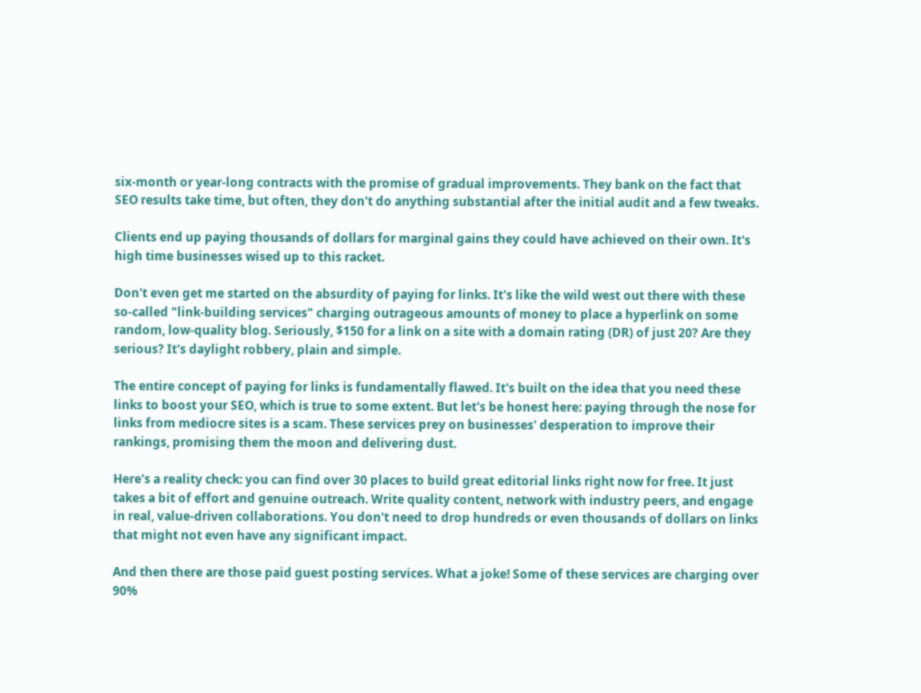six-month or year-long contracts with the promise of gradual improvements. They bank on the fact that SEO results take time, but often, they don't do anything substantial after the initial audit and a few tweaks.

Clients end up paying thousands of dollars for marginal gains they could have achieved on their own. It's high time businesses wised up to this racket.

Don't even get me started on the absurdity of paying for links. It's like the wild west out there with these so-called "link-building services" charging outrageous amounts of money to place a hyperlink on some random, low-quality blog. Seriously, $150 for a link on a site with a domain rating (DR) of just 20? Are they serious? It's daylight robbery, plain and simple.

The entire concept of paying for links is fundamentally flawed. It's built on the idea that you need these links to boost your SEO, which is true to some extent. But let's be honest here: paying through the nose for links from mediocre sites is a scam. These services prey on businesses' desperation to improve their rankings, promising them the moon and delivering dust.

Here's a reality check: you can find over 30 places to build great editorial links right now for free. It just takes a bit of effort and genuine outreach. Write quality content, network with industry peers, and engage in real, value-driven collaborations. You don't need to drop hundreds or even thousands of dollars on links that might not even have any significant impact.

And then there are those paid guest posting services. What a joke! Some of these services are charging over 90%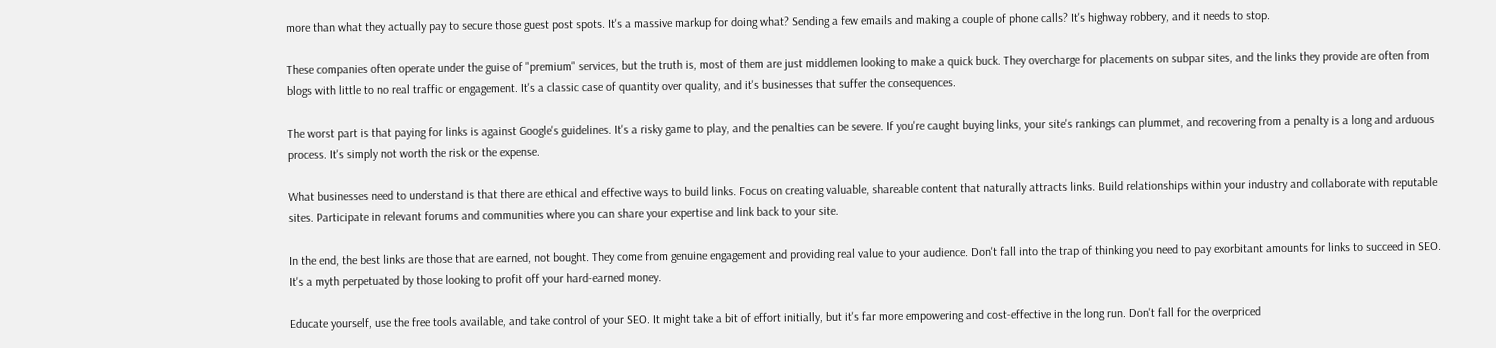more than what they actually pay to secure those guest post spots. It's a massive markup for doing what? Sending a few emails and making a couple of phone calls? It's highway robbery, and it needs to stop.

These companies often operate under the guise of "premium" services, but the truth is, most of them are just middlemen looking to make a quick buck. They overcharge for placements on subpar sites, and the links they provide are often from blogs with little to no real traffic or engagement. It's a classic case of quantity over quality, and it's businesses that suffer the consequences.

The worst part is that paying for links is against Google's guidelines. It's a risky game to play, and the penalties can be severe. If you're caught buying links, your site's rankings can plummet, and recovering from a penalty is a long and arduous process. It's simply not worth the risk or the expense.

What businesses need to understand is that there are ethical and effective ways to build links. Focus on creating valuable, shareable content that naturally attracts links. Build relationships within your industry and collaborate with reputable sites. Participate in relevant forums and communities where you can share your expertise and link back to your site.

In the end, the best links are those that are earned, not bought. They come from genuine engagement and providing real value to your audience. Don't fall into the trap of thinking you need to pay exorbitant amounts for links to succeed in SEO. It's a myth perpetuated by those looking to profit off your hard-earned money.

Educate yourself, use the free tools available, and take control of your SEO. It might take a bit of effort initially, but it's far more empowering and cost-effective in the long run. Don't fall for the overpriced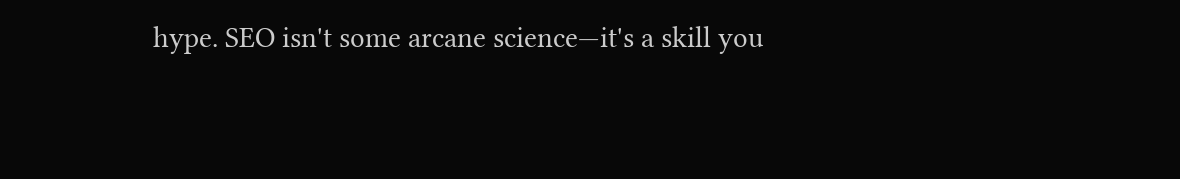hype. SEO isn't some arcane science—it's a skill you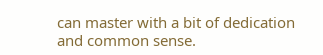can master with a bit of dedication and common sense.